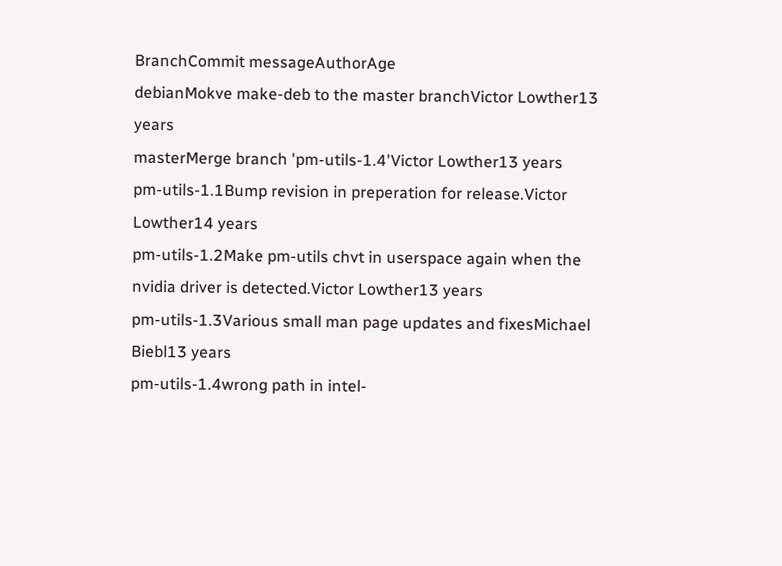BranchCommit messageAuthorAge
debianMokve make-deb to the master branchVictor Lowther13 years
masterMerge branch 'pm-utils-1.4'Victor Lowther13 years
pm-utils-1.1Bump revision in preperation for release.Victor Lowther14 years
pm-utils-1.2Make pm-utils chvt in userspace again when the nvidia driver is detected.Victor Lowther13 years
pm-utils-1.3Various small man page updates and fixesMichael Biebl13 years
pm-utils-1.4wrong path in intel-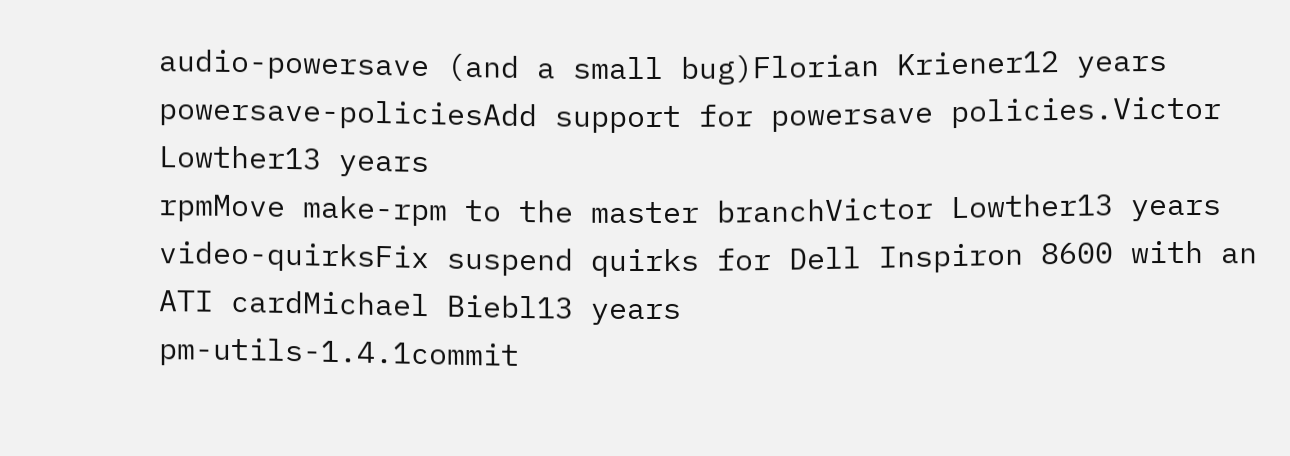audio-powersave (and a small bug)Florian Kriener12 years
powersave-policiesAdd support for powersave policies.Victor Lowther13 years
rpmMove make-rpm to the master branchVictor Lowther13 years
video-quirksFix suspend quirks for Dell Inspiron 8600 with an ATI cardMichael Biebl13 years
pm-utils-1.4.1commit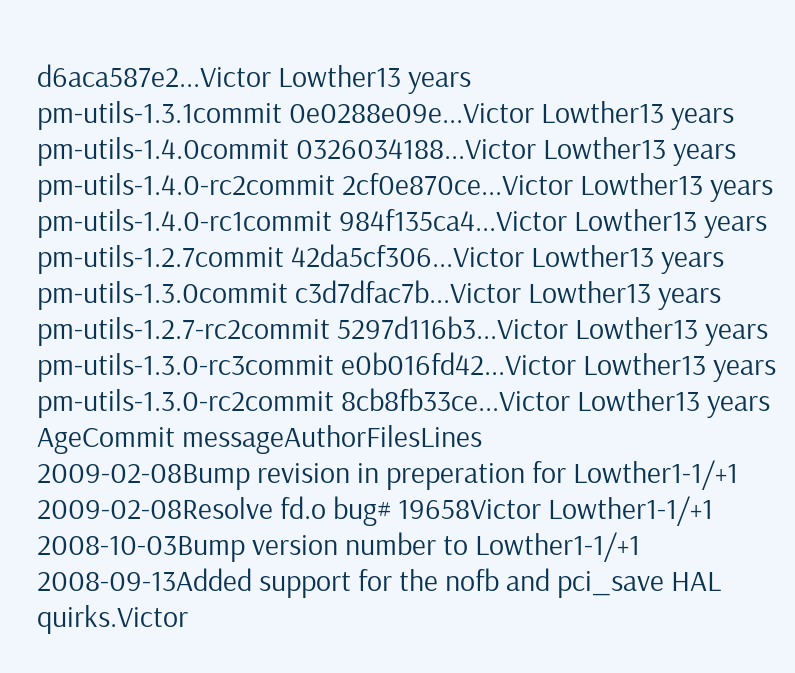d6aca587e2...Victor Lowther13 years
pm-utils-1.3.1commit 0e0288e09e...Victor Lowther13 years
pm-utils-1.4.0commit 0326034188...Victor Lowther13 years
pm-utils-1.4.0-rc2commit 2cf0e870ce...Victor Lowther13 years
pm-utils-1.4.0-rc1commit 984f135ca4...Victor Lowther13 years
pm-utils-1.2.7commit 42da5cf306...Victor Lowther13 years
pm-utils-1.3.0commit c3d7dfac7b...Victor Lowther13 years
pm-utils-1.2.7-rc2commit 5297d116b3...Victor Lowther13 years
pm-utils-1.3.0-rc3commit e0b016fd42...Victor Lowther13 years
pm-utils-1.3.0-rc2commit 8cb8fb33ce...Victor Lowther13 years
AgeCommit messageAuthorFilesLines
2009-02-08Bump revision in preperation for Lowther1-1/+1
2009-02-08Resolve fd.o bug# 19658Victor Lowther1-1/+1
2008-10-03Bump version number to Lowther1-1/+1
2008-09-13Added support for the nofb and pci_save HAL quirks.Victor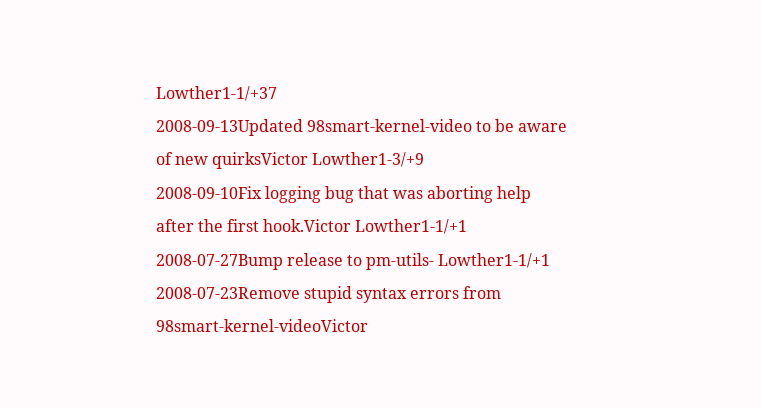Lowther1-1/+37
2008-09-13Updated 98smart-kernel-video to be aware of new quirksVictor Lowther1-3/+9
2008-09-10Fix logging bug that was aborting help after the first hook.Victor Lowther1-1/+1
2008-07-27Bump release to pm-utils- Lowther1-1/+1
2008-07-23Remove stupid syntax errors from 98smart-kernel-videoVictor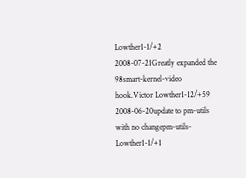Lowther1-1/+2
2008-07-21Greatly expanded the 98smart-kernel-video hook.Victor Lowther1-12/+59
2008-06-20update to pm-utils with no changepm-utils- Lowther1-1/+1